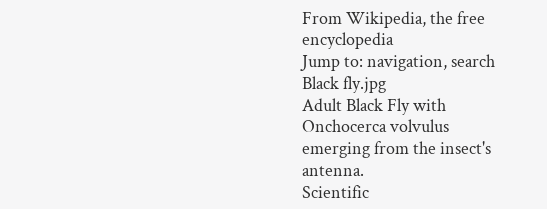From Wikipedia, the free encyclopedia
Jump to: navigation, search
Black fly.jpg
Adult Black Fly with Onchocerca volvulus emerging from the insect's antenna.
Scientific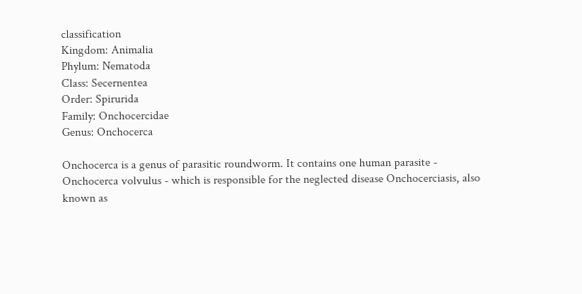classification
Kingdom: Animalia
Phylum: Nematoda
Class: Secernentea
Order: Spirurida
Family: Onchocercidae
Genus: Onchocerca

Onchocerca is a genus of parasitic roundworm. It contains one human parasite - Onchocerca volvulus - which is responsible for the neglected disease Onchocerciasis, also known as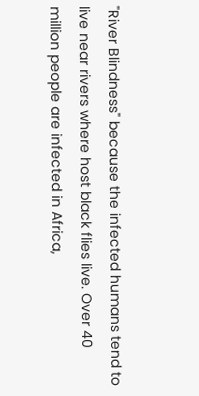"River Blindness" because the infected humans tend to live near rivers where host black flies live. Over 40 million people are infected in Africa,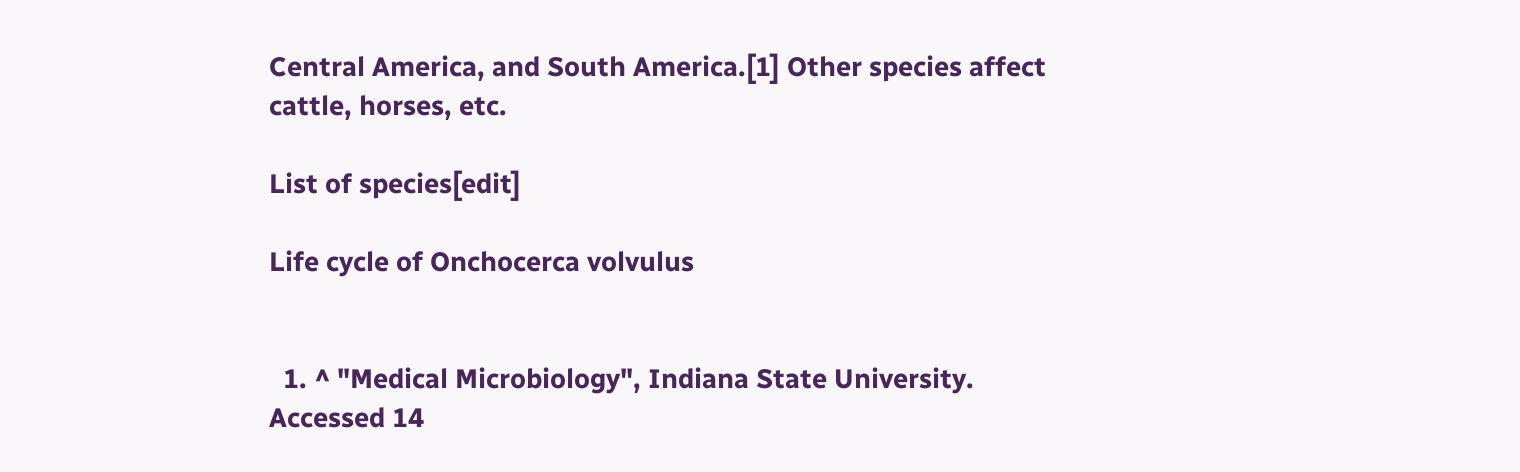Central America, and South America.[1] Other species affect cattle, horses, etc.

List of species[edit]

Life cycle of Onchocerca volvulus


  1. ^ "Medical Microbiology", Indiana State University. Accessed 14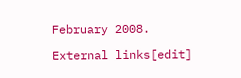February 2008.

External links[edit]